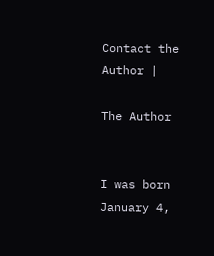Contact the Author |

The Author


I was born January 4,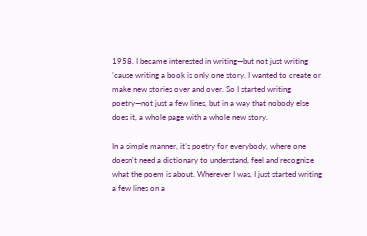1958. I became interested in writing—but not just writing ’cause writing a book is only one story. I wanted to create or make new stories over and over. So I started writing poetry—not just a few lines, but in a way that nobody else does it, a whole page with a whole new story.

In a simple manner, it’s poetry for everybody, where one doesn’t need a dictionary to understand, feel and recognize what the poem is about. Wherever I was, I just started writing a few lines on a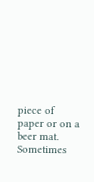piece of paper or on a beer mat. Sometimes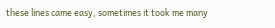these lines came easy, sometimes it took me many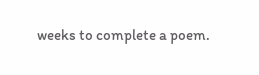weeks to complete a poem.